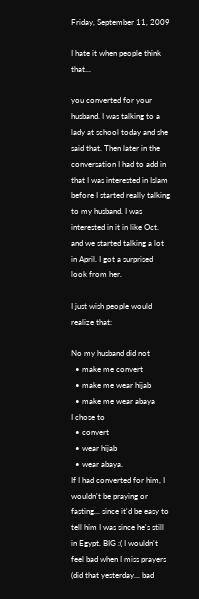Friday, September 11, 2009

I hate it when people think that...

you converted for your husband. I was talking to a lady at school today and she said that. Then later in the conversation I had to add in that I was interested in Islam before I started really talking to my husband. I was interested in it in like Oct. and we started talking a lot in April. I got a surprised look from her.

I just wish people would realize that:

No my husband did not
  • make me convert
  • make me wear hijab
  • make me wear abaya
I chose to
  • convert
  • wear hijab
  • wear abaya.
If I had converted for him, I wouldn't be praying or fasting... since it'd be easy to tell him I was since he's still in Egypt. BIG :( I wouldn't feel bad when I miss prayers (did that yesterday... bad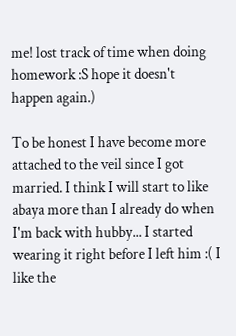me! lost track of time when doing homework :S hope it doesn't happen again.)

To be honest I have become more attached to the veil since I got married. I think I will start to like abaya more than I already do when I'm back with hubby... I started wearing it right before I left him :( I like the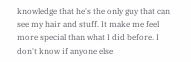knowledge that he's the only guy that can see my hair and stuff. It make me feel more special than what I did before. I don't know if anyone else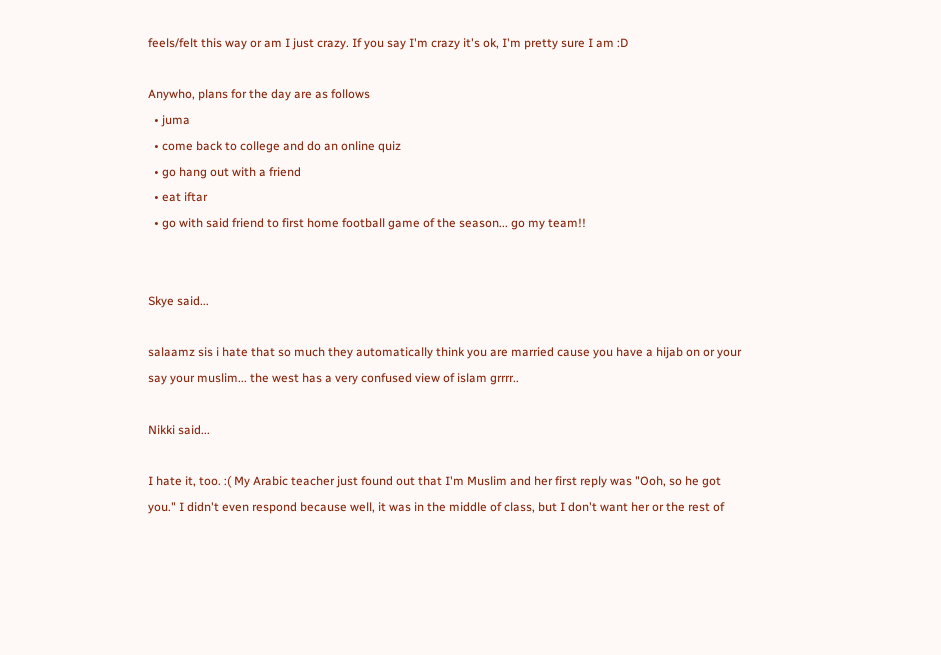feels/felt this way or am I just crazy. If you say I'm crazy it's ok, I'm pretty sure I am :D

Anywho, plans for the day are as follows
  • juma
  • come back to college and do an online quiz
  • go hang out with a friend
  • eat iftar
  • go with said friend to first home football game of the season... go my team!!


Skye said...

salaamz sis i hate that so much they automatically think you are married cause you have a hijab on or your say your muslim... the west has a very confused view of islam grrrr..

Nikki said...

I hate it, too. :( My Arabic teacher just found out that I'm Muslim and her first reply was "Ooh, so he got you." I didn't even respond because well, it was in the middle of class, but I don't want her or the rest of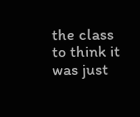the class to think it was just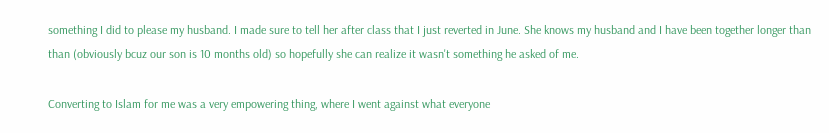something I did to please my husband. I made sure to tell her after class that I just reverted in June. She knows my husband and I have been together longer than than (obviously bcuz our son is 10 months old) so hopefully she can realize it wasn't something he asked of me.

Converting to Islam for me was a very empowering thing, where I went against what everyone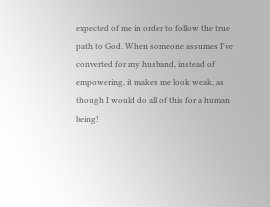expected of me in order to follow the true path to God. When someone assumes I've converted for my husband, instead of empowering, it makes me look weak, as though I would do all of this for a human being!